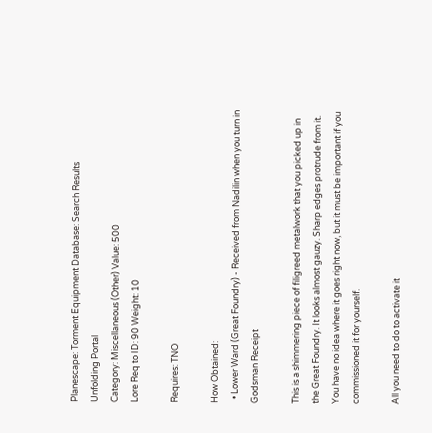Planescape: Torment Equipment Database: Search Results
Unfolding Portal
Category: Miscellaneous (Other) Value: 500
Lore Req to ID: 90 Weight: 10

Requires: TNO

How Obtained:
  • Lower Ward (Great Foundry) - Received from Nadilin when you turn in Godsman Receipt

This is a shimmering piece of filigreed metalwork that you picked up in the Great Foundry. It looks almost gauzy. Sharp edges protrude from it. You have no idea where it goes right now, but it must be important if you commissioned it for yourself.

All you need to do to activate it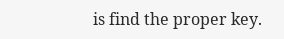is find the proper key.